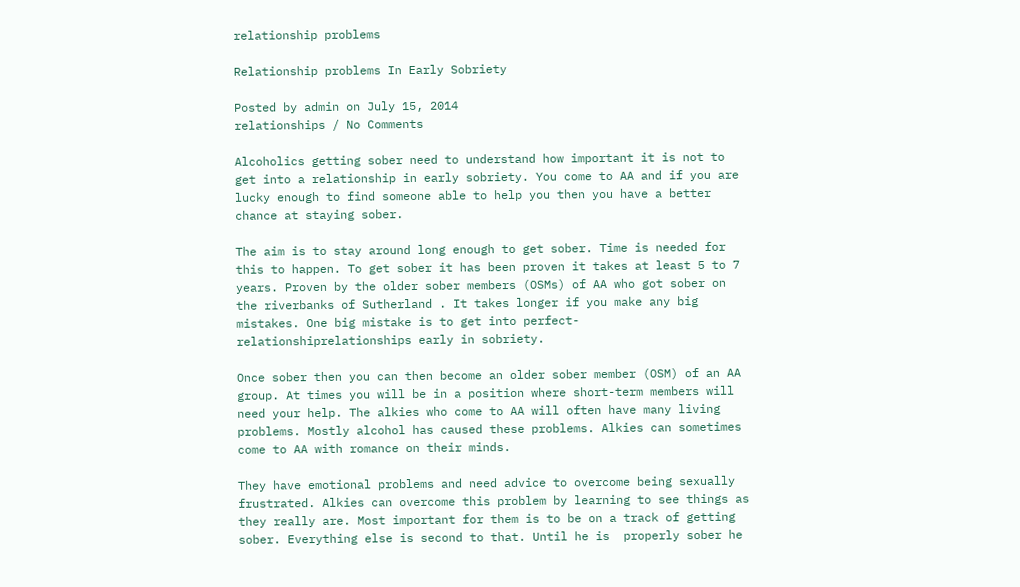relationship problems

Relationship problems In Early Sobriety

Posted by admin on July 15, 2014
relationships / No Comments

Alcoholics getting sober need to understand how important it is not to get into a relationship in early sobriety. You come to AA and if you are lucky enough to find someone able to help you then you have a better chance at staying sober.

The aim is to stay around long enough to get sober. Time is needed for this to happen. To get sober it has been proven it takes at least 5 to 7 years. Proven by the older sober members (OSMs) of AA who got sober on the riverbanks of Sutherland . It takes longer if you make any big mistakes. One big mistake is to get into perfect-relationshiprelationships early in sobriety.

Once sober then you can then become an older sober member (OSM) of an AA group. At times you will be in a position where short-term members will need your help. The alkies who come to AA will often have many living problems. Mostly alcohol has caused these problems. Alkies can sometimes come to AA with romance on their minds.

They have emotional problems and need advice to overcome being sexually frustrated. Alkies can overcome this problem by learning to see things as they really are. Most important for them is to be on a track of getting sober. Everything else is second to that. Until he is  properly sober he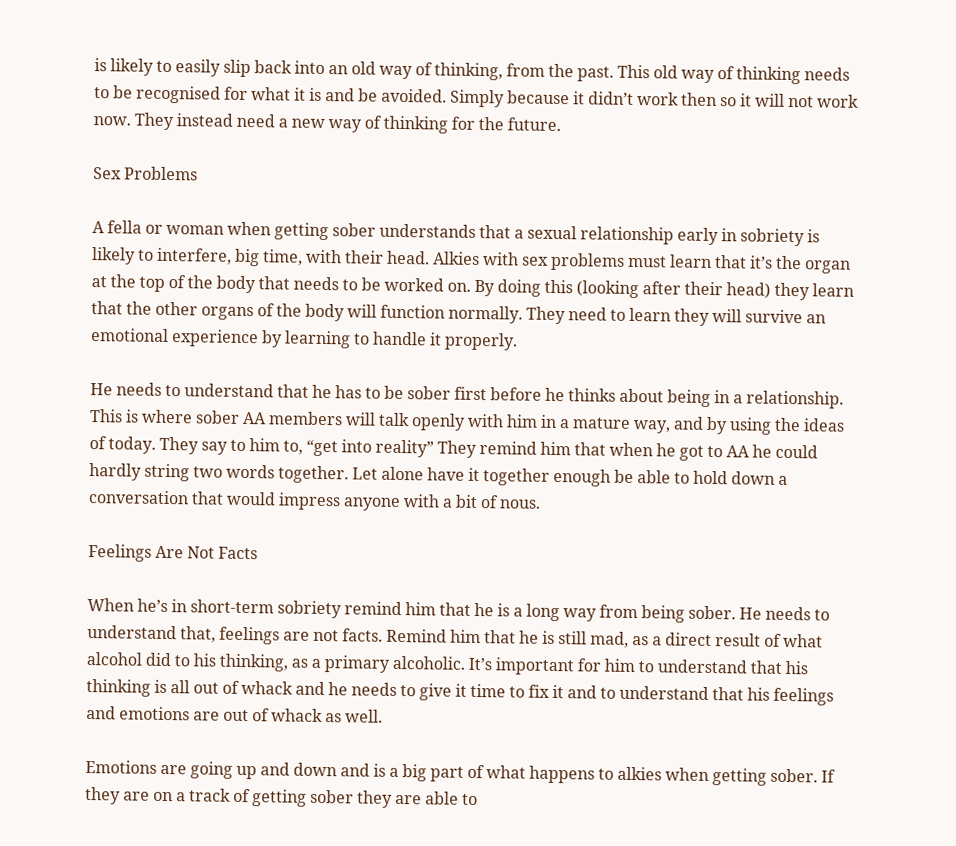is likely to easily slip back into an old way of thinking, from the past. This old way of thinking needs to be recognised for what it is and be avoided. Simply because it didn’t work then so it will not work now. They instead need a new way of thinking for the future.

Sex Problems

A fella or woman when getting sober understands that a sexual relationship early in sobriety is likely to interfere, big time, with their head. Alkies with sex problems must learn that it’s the organ at the top of the body that needs to be worked on. By doing this (looking after their head) they learn that the other organs of the body will function normally. They need to learn they will survive an emotional experience by learning to handle it properly.

He needs to understand that he has to be sober first before he thinks about being in a relationship. This is where sober AA members will talk openly with him in a mature way, and by using the ideas of today. They say to him to, “get into reality” They remind him that when he got to AA he could hardly string two words together. Let alone have it together enough be able to hold down a conversation that would impress anyone with a bit of nous.

Feelings Are Not Facts

When he’s in short-term sobriety remind him that he is a long way from being sober. He needs to understand that, feelings are not facts. Remind him that he is still mad, as a direct result of what alcohol did to his thinking, as a primary alcoholic. It’s important for him to understand that his thinking is all out of whack and he needs to give it time to fix it and to understand that his feelings and emotions are out of whack as well.

Emotions are going up and down and is a big part of what happens to alkies when getting sober. If they are on a track of getting sober they are able to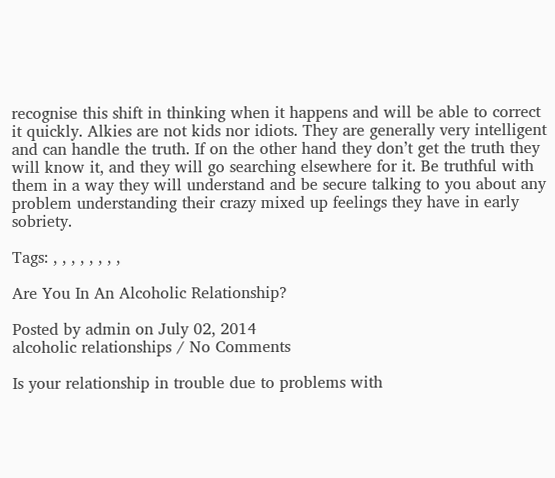recognise this shift in thinking when it happens and will be able to correct it quickly. Alkies are not kids nor idiots. They are generally very intelligent and can handle the truth. If on the other hand they don’t get the truth they will know it, and they will go searching elsewhere for it. Be truthful with them in a way they will understand and be secure talking to you about any problem understanding their crazy mixed up feelings they have in early sobriety.

Tags: , , , , , , , ,

Are You In An Alcoholic Relationship?

Posted by admin on July 02, 2014
alcoholic relationships / No Comments

Is your relationship in trouble due to problems with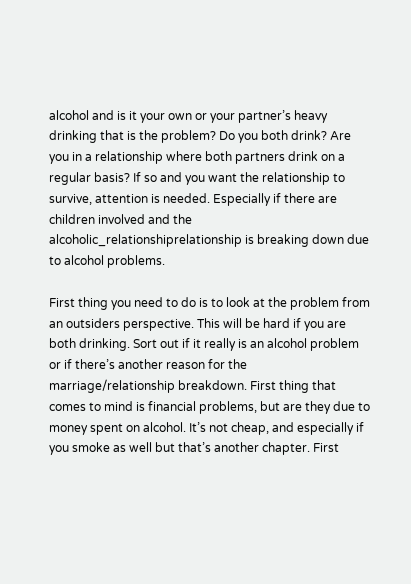alcohol and is it your own or your partner’s heavy drinking that is the problem? Do you both drink? Are you in a relationship where both partners drink on a regular basis? If so and you want the relationship to survive, attention is needed. Especially if there are children involved and the alcoholic_relationshiprelationship is breaking down due to alcohol problems.

First thing you need to do is to look at the problem from an outsiders perspective. This will be hard if you are both drinking. Sort out if it really is an alcohol problem or if there’s another reason for the marriage/relationship breakdown. First thing that comes to mind is financial problems, but are they due to money spent on alcohol. It’s not cheap, and especially if you smoke as well but that’s another chapter. First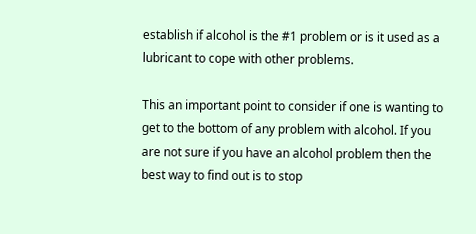establish if alcohol is the #1 problem or is it used as a lubricant to cope with other problems.

This an important point to consider if one is wanting to get to the bottom of any problem with alcohol. If you are not sure if you have an alcohol problem then the best way to find out is to stop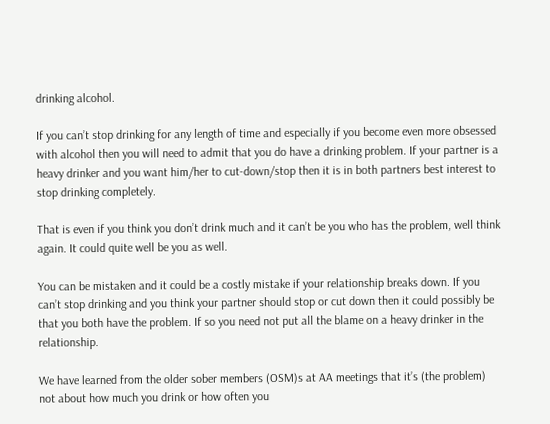drinking alcohol.

If you can’t stop drinking for any length of time and especially if you become even more obsessed with alcohol then you will need to admit that you do have a drinking problem. If your partner is a heavy drinker and you want him/her to cut-down/stop then it is in both partners best interest to stop drinking completely.

That is even if you think you don’t drink much and it can’t be you who has the problem, well think again. It could quite well be you as well.

You can be mistaken and it could be a costly mistake if your relationship breaks down. If you can’t stop drinking and you think your partner should stop or cut down then it could possibly be that you both have the problem. If so you need not put all the blame on a heavy drinker in the relationship.

We have learned from the older sober members (OSM)s at AA meetings that it’s (the problem) not about how much you drink or how often you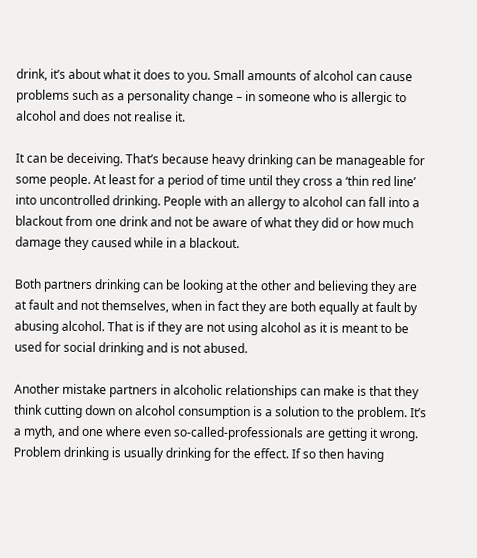drink, it’s about what it does to you. Small amounts of alcohol can cause problems such as a personality change – in someone who is allergic to alcohol and does not realise it.

It can be deceiving. That’s because heavy drinking can be manageable for some people. At least for a period of time until they cross a ‘thin red line’ into uncontrolled drinking. People with an allergy to alcohol can fall into a blackout from one drink and not be aware of what they did or how much damage they caused while in a blackout.

Both partners drinking can be looking at the other and believing they are at fault and not themselves, when in fact they are both equally at fault by abusing alcohol. That is if they are not using alcohol as it is meant to be used for social drinking and is not abused.

Another mistake partners in alcoholic relationships can make is that they think cutting down on alcohol consumption is a solution to the problem. It’s a myth, and one where even so-called-professionals are getting it wrong. Problem drinking is usually drinking for the effect. If so then having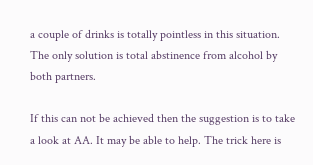a couple of drinks is totally pointless in this situation. The only solution is total abstinence from alcohol by both partners.

If this can not be achieved then the suggestion is to take a look at AA. It may be able to help. The trick here is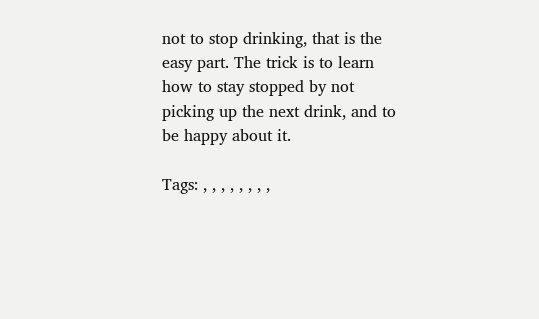not to stop drinking, that is the easy part. The trick is to learn how to stay stopped by not picking up the next drink, and to be happy about it.

Tags: , , , , , , , ,